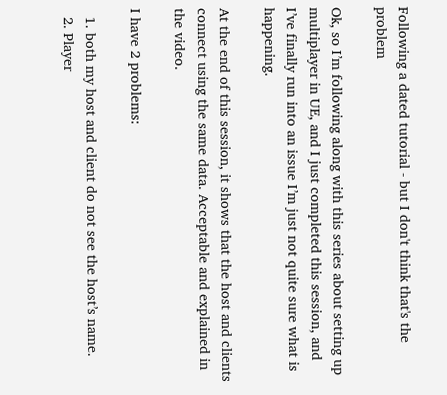Following a dated tutorial - but I don't think that's the problem

Ok, so I’m following along with this series about setting up multiplayer in UE, and I just completed this session, and I’ve finally run into an issue I’m just not quite sure what is happening.

At the end of this session, it shows that the host and clients connect using the same data. Acceptable and explained in the video.

I have 2 problems:

  1. both my host and client do not see the host’s name.
  2. Player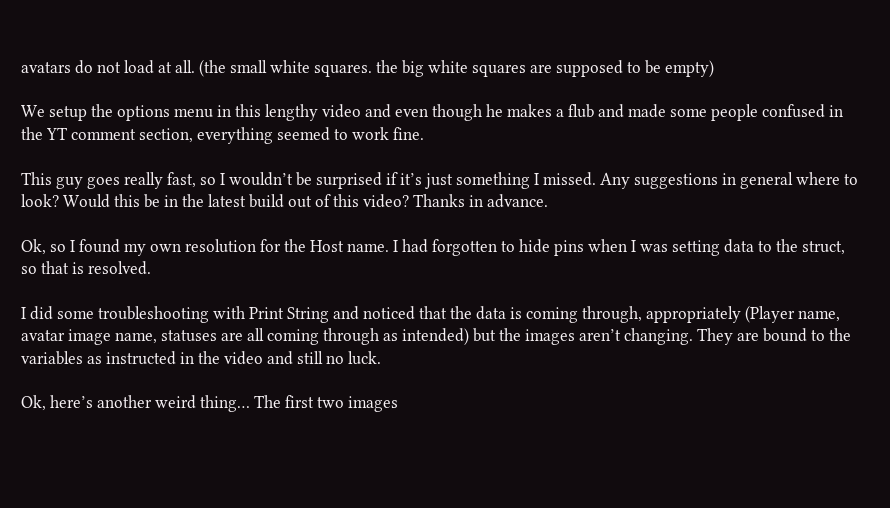avatars do not load at all. (the small white squares. the big white squares are supposed to be empty)

We setup the options menu in this lengthy video and even though he makes a flub and made some people confused in the YT comment section, everything seemed to work fine.

This guy goes really fast, so I wouldn’t be surprised if it’s just something I missed. Any suggestions in general where to look? Would this be in the latest build out of this video? Thanks in advance.

Ok, so I found my own resolution for the Host name. I had forgotten to hide pins when I was setting data to the struct, so that is resolved.

I did some troubleshooting with Print String and noticed that the data is coming through, appropriately (Player name, avatar image name, statuses are all coming through as intended) but the images aren’t changing. They are bound to the variables as instructed in the video and still no luck.

Ok, here’s another weird thing… The first two images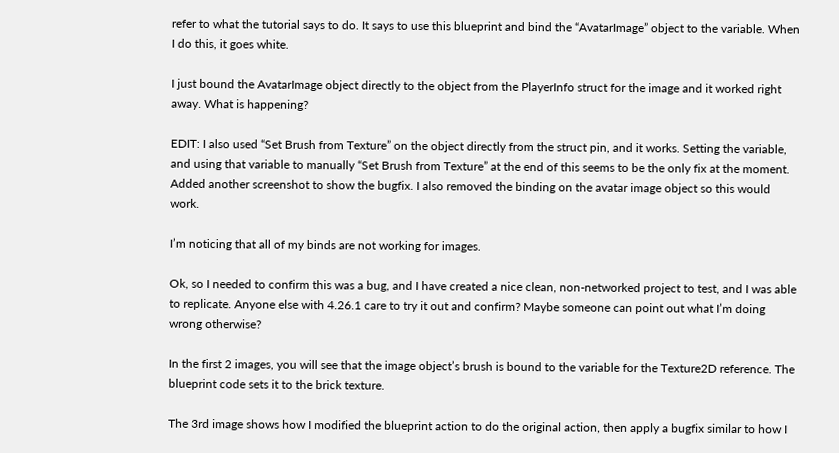refer to what the tutorial says to do. It says to use this blueprint and bind the “AvatarImage” object to the variable. When I do this, it goes white.

I just bound the AvatarImage object directly to the object from the PlayerInfo struct for the image and it worked right away. What is happening?

EDIT: I also used “Set Brush from Texture” on the object directly from the struct pin, and it works. Setting the variable, and using that variable to manually “Set Brush from Texture” at the end of this seems to be the only fix at the moment. Added another screenshot to show the bugfix. I also removed the binding on the avatar image object so this would work.

I’m noticing that all of my binds are not working for images.

Ok, so I needed to confirm this was a bug, and I have created a nice clean, non-networked project to test, and I was able to replicate. Anyone else with 4.26.1 care to try it out and confirm? Maybe someone can point out what I’m doing wrong otherwise?

In the first 2 images, you will see that the image object’s brush is bound to the variable for the Texture2D reference. The blueprint code sets it to the brick texture.

The 3rd image shows how I modified the blueprint action to do the original action, then apply a bugfix similar to how I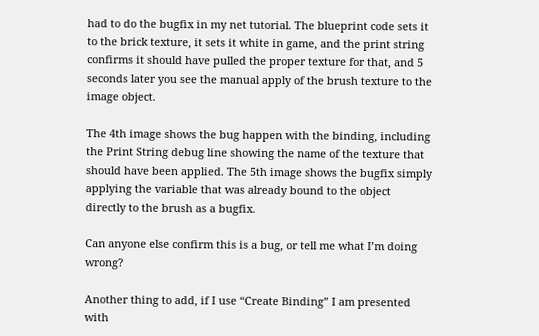had to do the bugfix in my net tutorial. The blueprint code sets it to the brick texture, it sets it white in game, and the print string confirms it should have pulled the proper texture for that, and 5 seconds later you see the manual apply of the brush texture to the image object.

The 4th image shows the bug happen with the binding, including the Print String debug line showing the name of the texture that should have been applied. The 5th image shows the bugfix simply applying the variable that was already bound to the object directly to the brush as a bugfix.

Can anyone else confirm this is a bug, or tell me what I’m doing wrong?

Another thing to add, if I use “Create Binding” I am presented with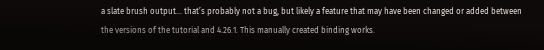a slate brush output… that’s probably not a bug, but likely a feature that may have been changed or added between the versions of the tutorial and 4.26.1. This manually created binding works.